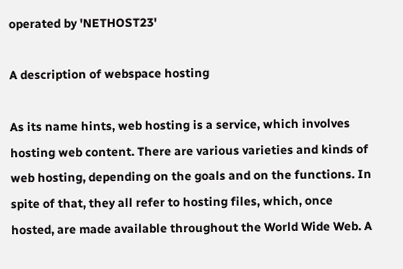operated by 'NETHOST23'

A description of webspace hosting

As its name hints, web hosting is a service, which involves hosting web content. There are various varieties and kinds of web hosting, depending on the goals and on the functions. In spite of that, they all refer to hosting files, which, once hosted, are made available throughout the World Wide Web. A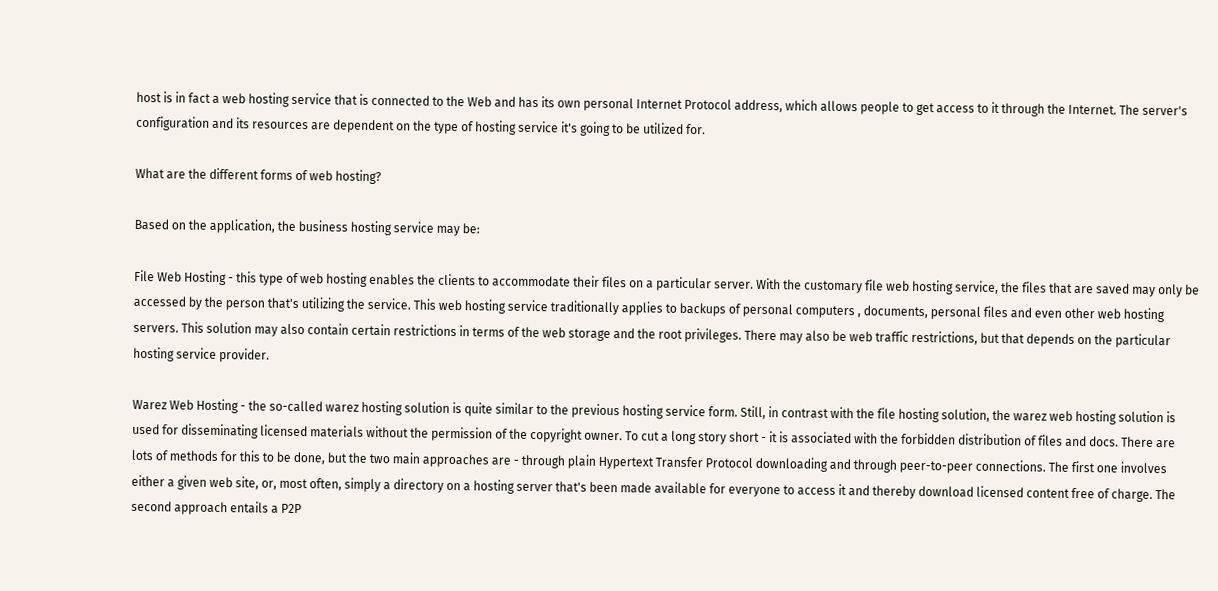host is in fact a web hosting service that is connected to the Web and has its own personal Internet Protocol address, which allows people to get access to it through the Internet. The server's configuration and its resources are dependent on the type of hosting service it's going to be utilized for.

What are the different forms of web hosting?

Based on the application, the business hosting service may be:

File Web Hosting - this type of web hosting enables the clients to accommodate their files on a particular server. With the customary file web hosting service, the files that are saved may only be accessed by the person that's utilizing the service. This web hosting service traditionally applies to backups of personal computers , documents, personal files and even other web hosting servers. This solution may also contain certain restrictions in terms of the web storage and the root privileges. There may also be web traffic restrictions, but that depends on the particular hosting service provider.

Warez Web Hosting - the so-called warez hosting solution is quite similar to the previous hosting service form. Still, in contrast with the file hosting solution, the warez web hosting solution is used for disseminating licensed materials without the permission of the copyright owner. To cut a long story short - it is associated with the forbidden distribution of files and docs. There are lots of methods for this to be done, but the two main approaches are - through plain Hypertext Transfer Protocol downloading and through peer-to-peer connections. The first one involves either a given web site, or, most often, simply a directory on a hosting server that's been made available for everyone to access it and thereby download licensed content free of charge. The second approach entails a P2P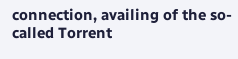connection, availing of the so-called Torrent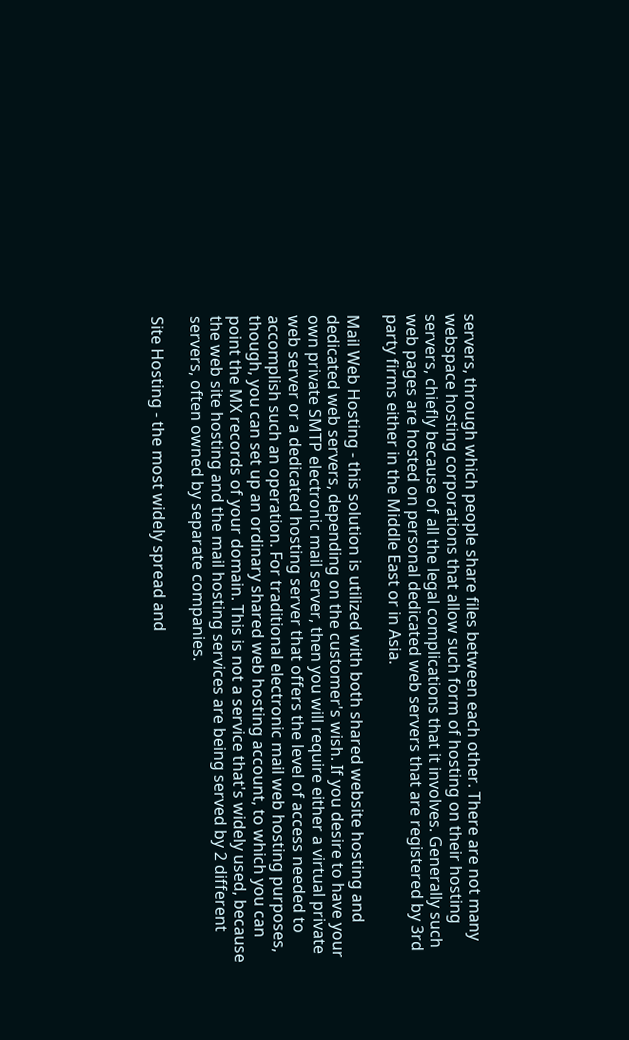servers, through which people share files between each other. There are not many webspace hosting corporations that allow such form of hosting on their hosting servers, chiefly because of all the legal complications that it involves. Generally such web pages are hosted on personal dedicated web servers that are registered by 3rd party firms either in the Middle East or in Asia.

Mail Web Hosting - this solution is utilized with both shared website hosting and dedicated web servers, depending on the customer's wish. If you desire to have your own private SMTP electronic mail server, then you will require either a virtual private web server or a dedicated hosting server that offers the level of access needed to accomplish such an operation. For traditional electronic mail web hosting purposes, though, you can set up an ordinary shared web hosting account, to which you can point the MX records of your domain. This is not a service that's widely used, because the web site hosting and the mail hosting services are being served by 2 different servers, often owned by separate companies.

Site Hosting - the most widely spread and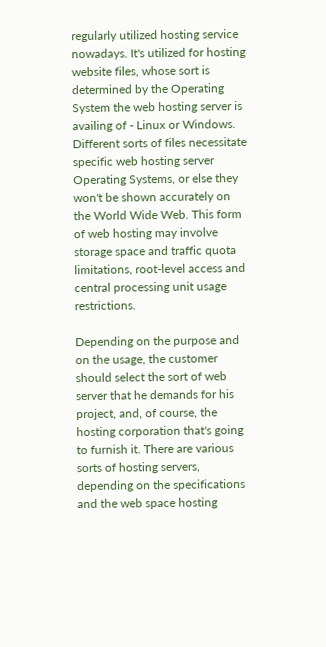regularly utilized hosting service nowadays. It's utilized for hosting website files, whose sort is determined by the Operating System the web hosting server is availing of - Linux or Windows. Different sorts of files necessitate specific web hosting server Operating Systems, or else they won't be shown accurately on the World Wide Web. This form of web hosting may involve storage space and traffic quota limitations, root-level access and central processing unit usage restrictions.

Depending on the purpose and on the usage, the customer should select the sort of web server that he demands for his project, and, of course, the hosting corporation that's going to furnish it. There are various sorts of hosting servers, depending on the specifications and the web space hosting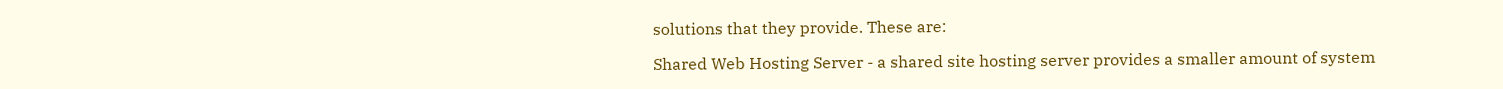solutions that they provide. These are:

Shared Web Hosting Server - a shared site hosting server provides a smaller amount of system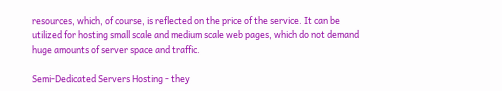resources, which, of course, is reflected on the price of the service. It can be utilized for hosting small scale and medium scale web pages, which do not demand huge amounts of server space and traffic.

Semi-Dedicated Servers Hosting - they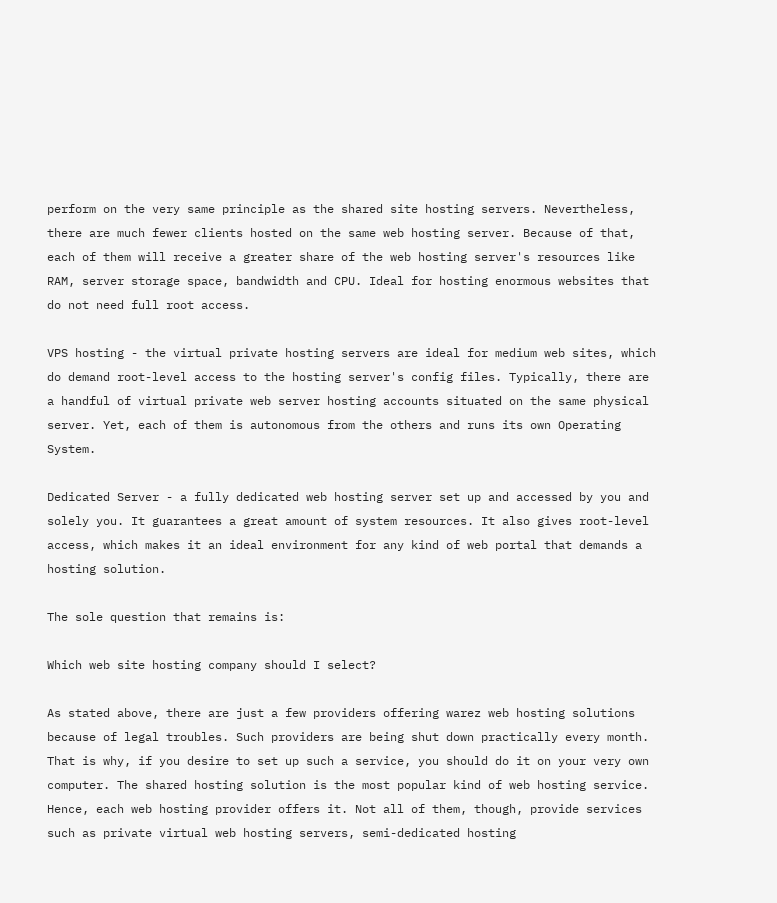perform on the very same principle as the shared site hosting servers. Nevertheless, there are much fewer clients hosted on the same web hosting server. Because of that, each of them will receive a greater share of the web hosting server's resources like RAM, server storage space, bandwidth and CPU. Ideal for hosting enormous websites that do not need full root access.

VPS hosting - the virtual private hosting servers are ideal for medium web sites, which do demand root-level access to the hosting server's config files. Typically, there are a handful of virtual private web server hosting accounts situated on the same physical server. Yet, each of them is autonomous from the others and runs its own Operating System.

Dedicated Server - a fully dedicated web hosting server set up and accessed by you and solely you. It guarantees a great amount of system resources. It also gives root-level access, which makes it an ideal environment for any kind of web portal that demands a hosting solution.

The sole question that remains is:

Which web site hosting company should I select?

As stated above, there are just a few providers offering warez web hosting solutions because of legal troubles. Such providers are being shut down practically every month. That is why, if you desire to set up such a service, you should do it on your very own computer. The shared hosting solution is the most popular kind of web hosting service. Hence, each web hosting provider offers it. Not all of them, though, provide services such as private virtual web hosting servers, semi-dedicated hosting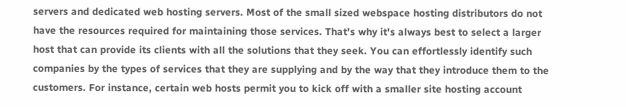servers and dedicated web hosting servers. Most of the small sized webspace hosting distributors do not have the resources required for maintaining those services. That's why it's always best to select a larger host that can provide its clients with all the solutions that they seek. You can effortlessly identify such companies by the types of services that they are supplying and by the way that they introduce them to the customers. For instance, certain web hosts permit you to kick off with a smaller site hosting account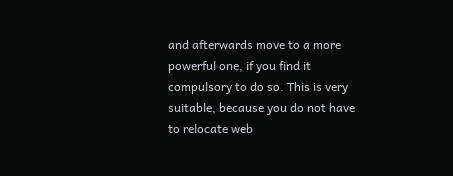and afterwards move to a more powerful one, if you find it compulsory to do so. This is very suitable, because you do not have to relocate web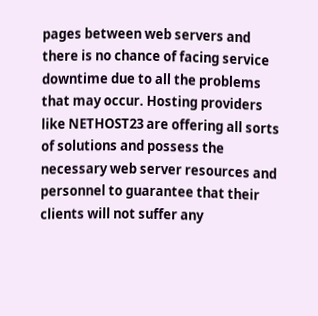pages between web servers and there is no chance of facing service downtime due to all the problems that may occur. Hosting providers like NETHOST23 are offering all sorts of solutions and possess the necessary web server resources and personnel to guarantee that their clients will not suffer any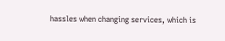hassles when changing services, which is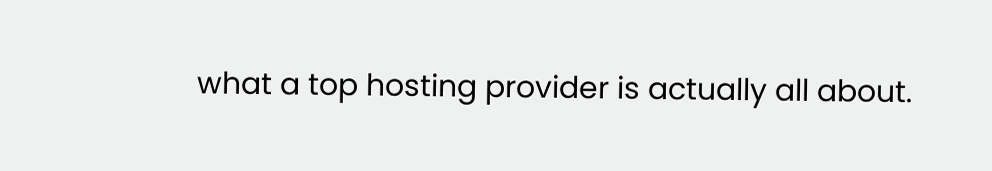what a top hosting provider is actually all about.